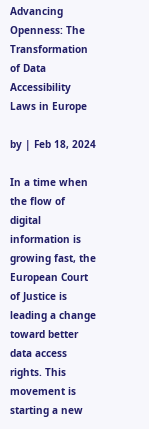Advancing Openness: The Transformation of Data Accessibility Laws in Europe

by | Feb 18, 2024

In a time when the flow of digital information is growing fast, the European Court of Justice is leading a change toward better data access rights. This movement is starting a new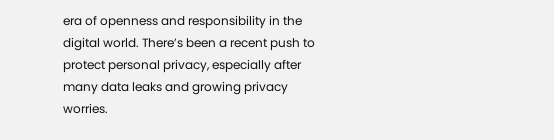era of openness and responsibility in the digital world. There’s been a recent push to protect personal privacy, especially after many data leaks and growing privacy worries.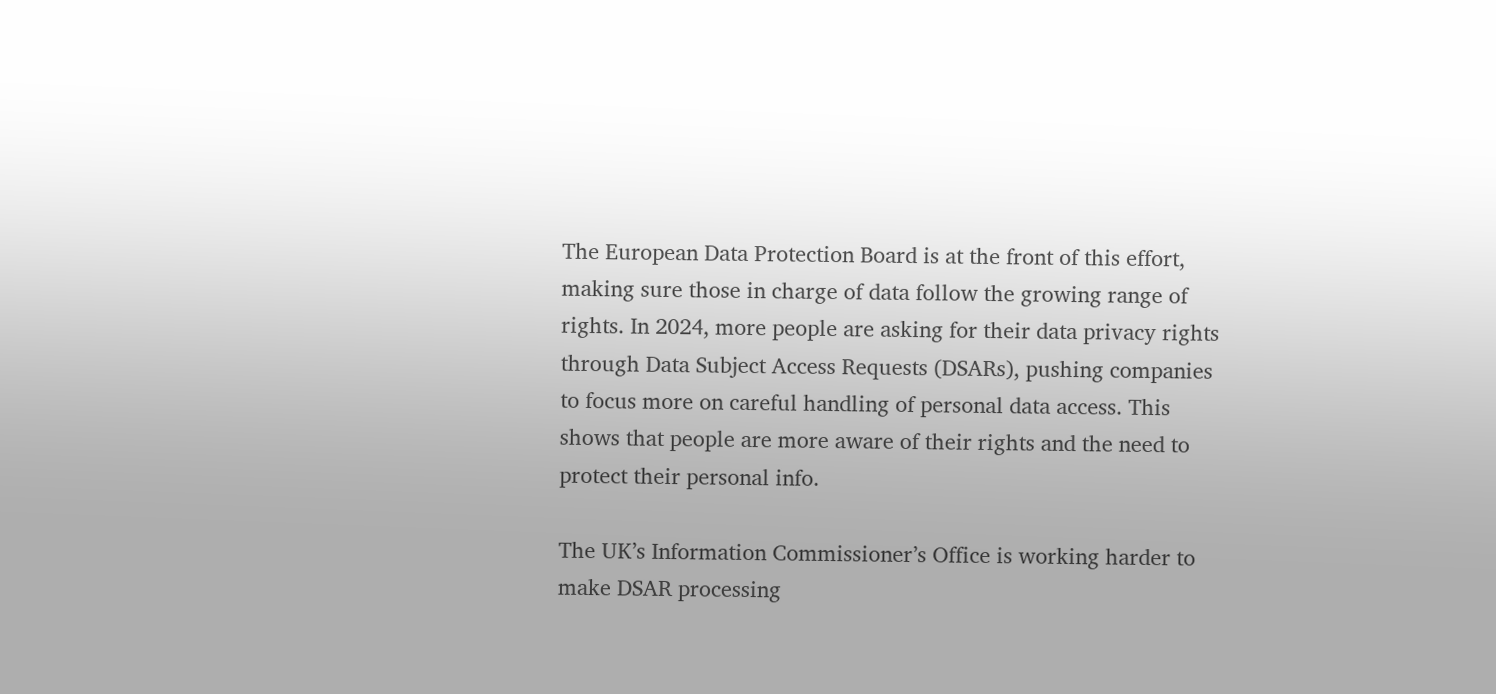The European Data Protection Board is at the front of this effort, making sure those in charge of data follow the growing range of rights. In 2024, more people are asking for their data privacy rights through Data Subject Access Requests (DSARs), pushing companies to focus more on careful handling of personal data access. This shows that people are more aware of their rights and the need to protect their personal info.

The UK’s Information Commissioner’s Office is working harder to make DSAR processing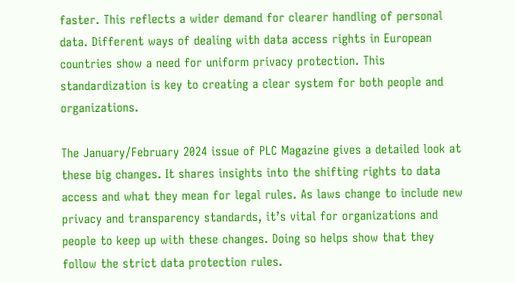faster. This reflects a wider demand for clearer handling of personal data. Different ways of dealing with data access rights in European countries show a need for uniform privacy protection. This standardization is key to creating a clear system for both people and organizations.

The January/February 2024 issue of PLC Magazine gives a detailed look at these big changes. It shares insights into the shifting rights to data access and what they mean for legal rules. As laws change to include new privacy and transparency standards, it’s vital for organizations and people to keep up with these changes. Doing so helps show that they follow the strict data protection rules.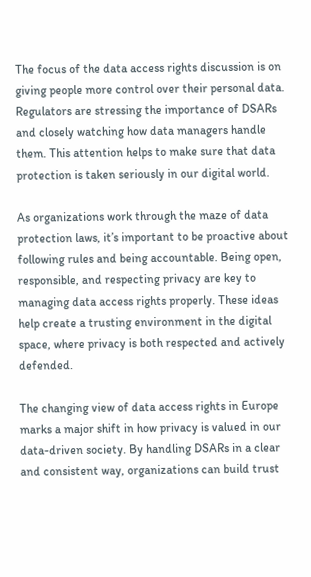The focus of the data access rights discussion is on giving people more control over their personal data. Regulators are stressing the importance of DSARs and closely watching how data managers handle them. This attention helps to make sure that data protection is taken seriously in our digital world.

As organizations work through the maze of data protection laws, it’s important to be proactive about following rules and being accountable. Being open, responsible, and respecting privacy are key to managing data access rights properly. These ideas help create a trusting environment in the digital space, where privacy is both respected and actively defended.

The changing view of data access rights in Europe marks a major shift in how privacy is valued in our data-driven society. By handling DSARs in a clear and consistent way, organizations can build trust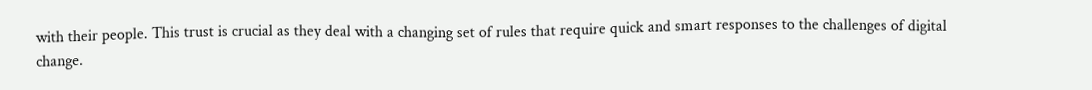with their people. This trust is crucial as they deal with a changing set of rules that require quick and smart responses to the challenges of digital change.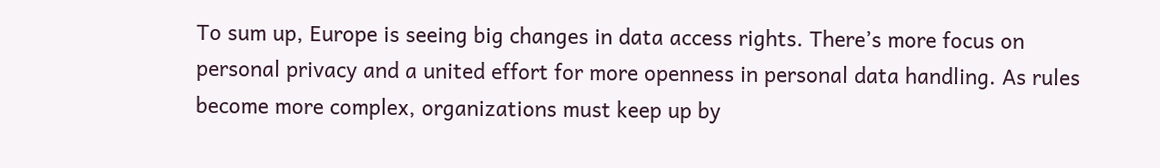To sum up, Europe is seeing big changes in data access rights. There’s more focus on personal privacy and a united effort for more openness in personal data handling. As rules become more complex, organizations must keep up by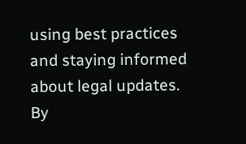using best practices and staying informed about legal updates. By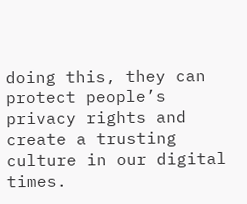doing this, they can protect people’s privacy rights and create a trusting culture in our digital times.